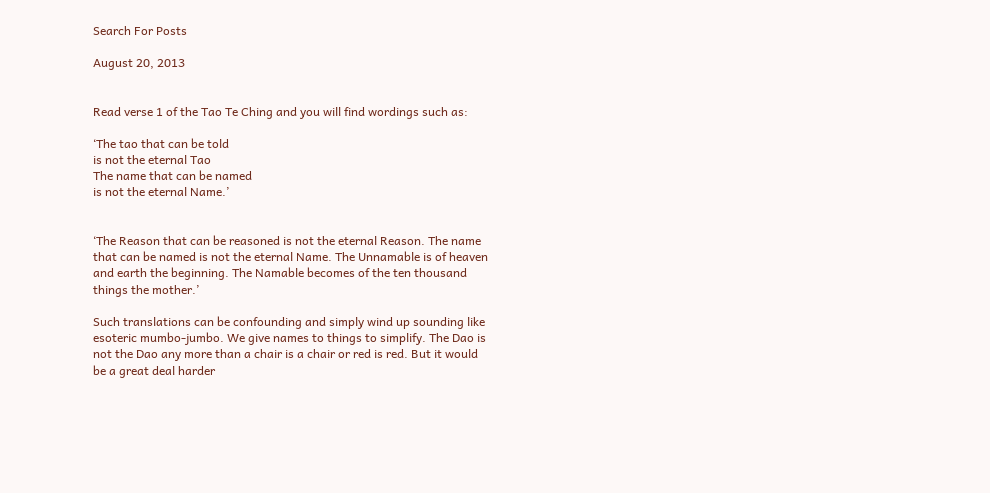Search For Posts

August 20, 2013


Read verse 1 of the Tao Te Ching and you will find wordings such as:

‘The tao that can be told
is not the eternal Tao
The name that can be named
is not the eternal Name.’


‘The Reason that can be reasoned is not the eternal Reason. The name that can be named is not the eternal Name. The Unnamable is of heaven and earth the beginning. The Namable becomes of the ten thousand things the mother.’

Such translations can be confounding and simply wind up sounding like esoteric mumbo-jumbo. We give names to things to simplify. The Dao is not the Dao any more than a chair is a chair or red is red. But it would  be a great deal harder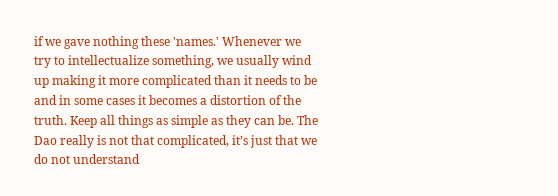if we gave nothing these 'names.' Whenever we try to intellectualize something, we usually wind up making it more complicated than it needs to be and in some cases it becomes a distortion of the truth. Keep all things as simple as they can be. The Dao really is not that complicated, it’s just that we do not understand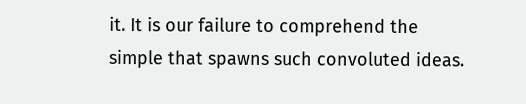it. It is our failure to comprehend the simple that spawns such convoluted ideas.